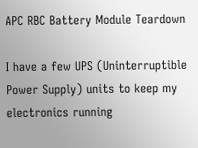APC RBC Battery Module Teardown

I have a few UPS (Uninterruptible Power Supply) units to keep my electronics running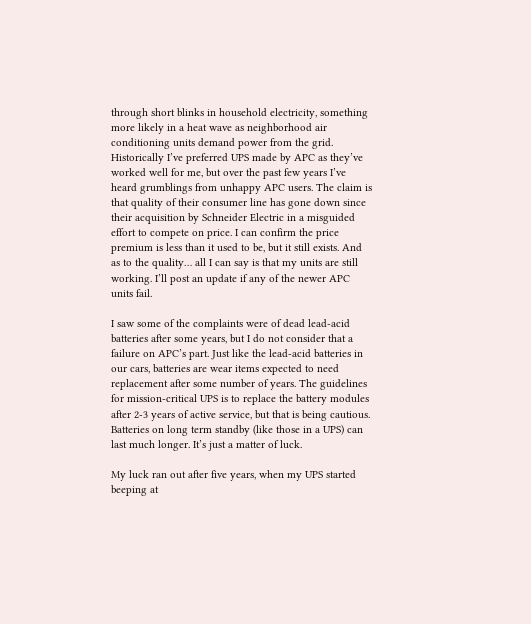through short blinks in household electricity, something more likely in a heat wave as neighborhood air conditioning units demand power from the grid. Historically I’ve preferred UPS made by APC as they’ve worked well for me, but over the past few years I’ve heard grumblings from unhappy APC users. The claim is that quality of their consumer line has gone down since their acquisition by Schneider Electric in a misguided effort to compete on price. I can confirm the price premium is less than it used to be, but it still exists. And as to the quality… all I can say is that my units are still working. I’ll post an update if any of the newer APC units fail.

I saw some of the complaints were of dead lead-acid batteries after some years, but I do not consider that a failure on APC’s part. Just like the lead-acid batteries in our cars, batteries are wear items expected to need replacement after some number of years. The guidelines for mission-critical UPS is to replace the battery modules after 2-3 years of active service, but that is being cautious. Batteries on long term standby (like those in a UPS) can last much longer. It’s just a matter of luck.

My luck ran out after five years, when my UPS started beeping at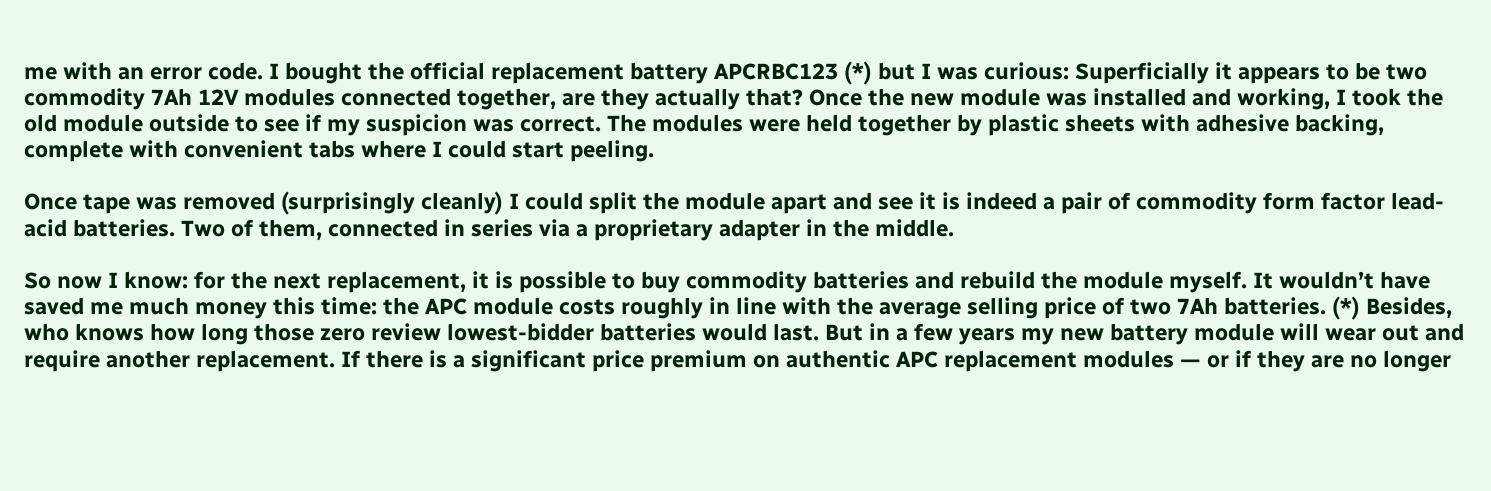me with an error code. I bought the official replacement battery APCRBC123 (*) but I was curious: Superficially it appears to be two commodity 7Ah 12V modules connected together, are they actually that? Once the new module was installed and working, I took the old module outside to see if my suspicion was correct. The modules were held together by plastic sheets with adhesive backing, complete with convenient tabs where I could start peeling.

Once tape was removed (surprisingly cleanly) I could split the module apart and see it is indeed a pair of commodity form factor lead-acid batteries. Two of them, connected in series via a proprietary adapter in the middle.

So now I know: for the next replacement, it is possible to buy commodity batteries and rebuild the module myself. It wouldn’t have saved me much money this time: the APC module costs roughly in line with the average selling price of two 7Ah batteries. (*) Besides, who knows how long those zero review lowest-bidder batteries would last. But in a few years my new battery module will wear out and require another replacement. If there is a significant price premium on authentic APC replacement modules — or if they are no longer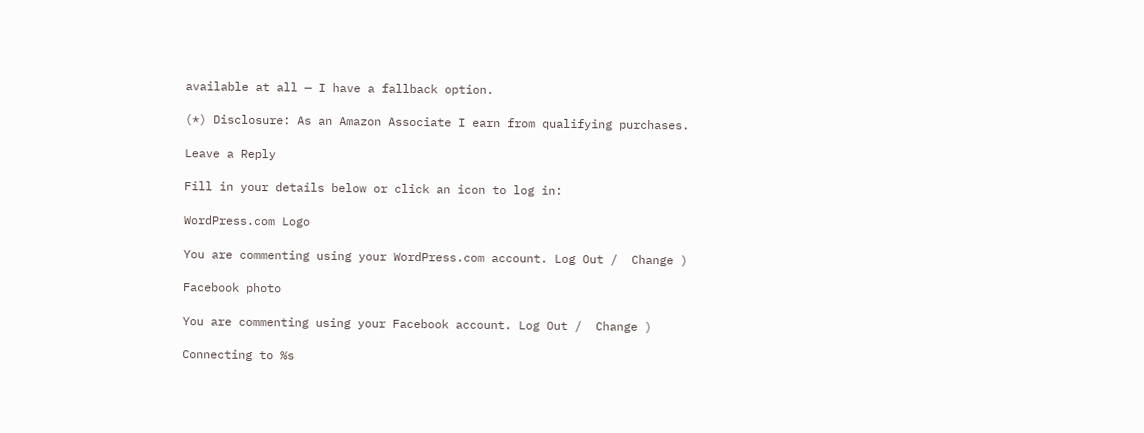available at all — I have a fallback option.

(*) Disclosure: As an Amazon Associate I earn from qualifying purchases.

Leave a Reply

Fill in your details below or click an icon to log in:

WordPress.com Logo

You are commenting using your WordPress.com account. Log Out /  Change )

Facebook photo

You are commenting using your Facebook account. Log Out /  Change )

Connecting to %s